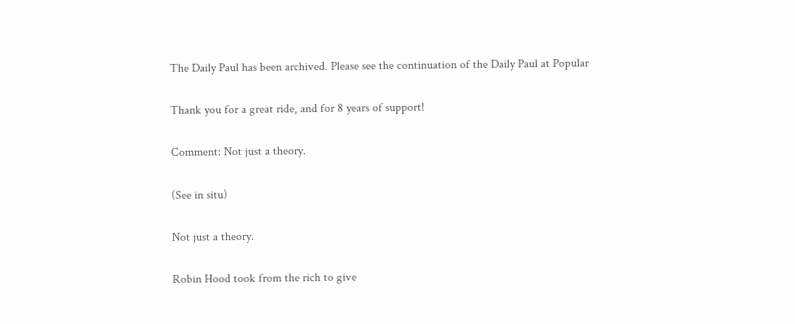The Daily Paul has been archived. Please see the continuation of the Daily Paul at Popular

Thank you for a great ride, and for 8 years of support!

Comment: Not just a theory.

(See in situ)

Not just a theory.

Robin Hood took from the rich to give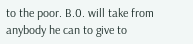to the poor. B.0. will take from anybody he can to give to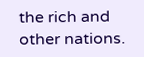the rich and other nations.